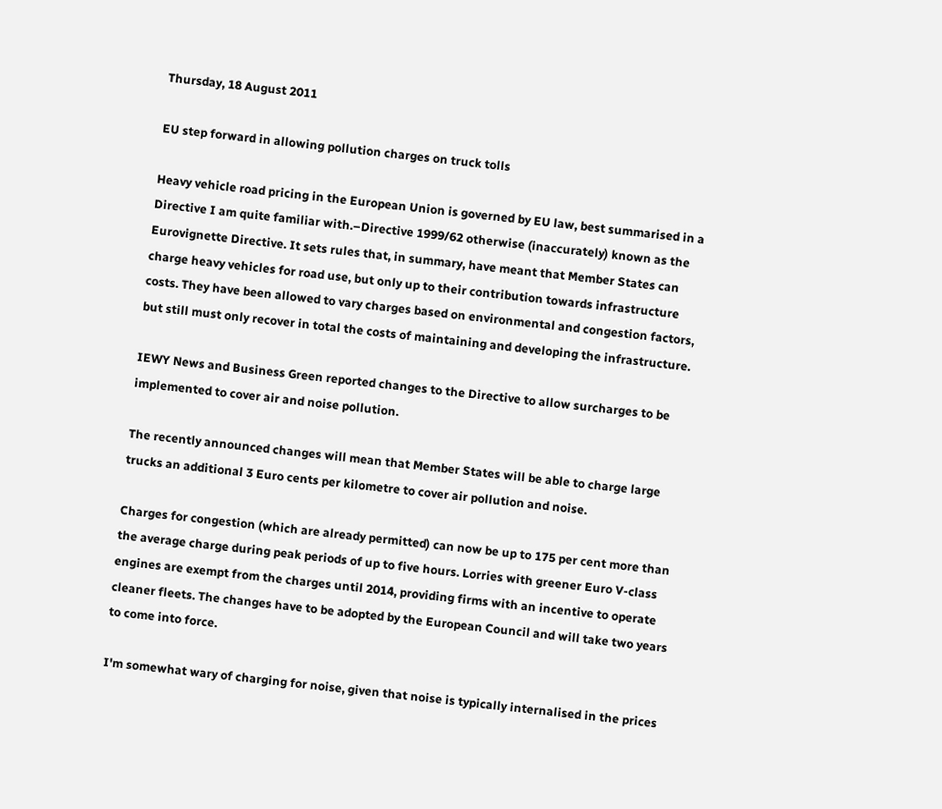Thursday, 18 August 2011

EU step forward in allowing pollution charges on truck tolls

Heavy vehicle road pricing in the European Union is governed by EU law, best summarised in a Directive I am quite familiar with.–Directive 1999/62 otherwise (inaccurately) known as the Eurovignette Directive. It sets rules that, in summary, have meant that Member States can charge heavy vehicles for road use, but only up to their contribution towards infrastructure costs. They have been allowed to vary charges based on environmental and congestion factors, but still must only recover in total the costs of maintaining and developing the infrastructure.

IEWY News and Business Green reported changes to the Directive to allow surcharges to be implemented to cover air and noise pollution.

The recently announced changes will mean that Member States will be able to charge large trucks an additional 3 Euro cents per kilometre to cover air pollution and noise.

Charges for congestion (which are already permitted) can now be up to 175 per cent more than the average charge during peak periods of up to five hours. Lorries with greener Euro V-class engines are exempt from the charges until 2014, providing firms with an incentive to operate cleaner fleets. The changes have to be adopted by the European Council and will take two years to come into force.

I'm somewhat wary of charging for noise, given that noise is typically internalised in the prices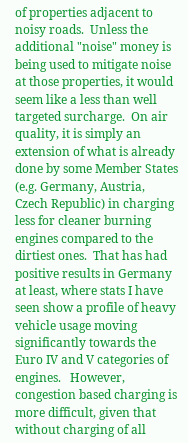of properties adjacent to noisy roads.  Unless the additional "noise" money is being used to mitigate noise at those properties, it would seem like a less than well targeted surcharge.  On air quality, it is simply an extension of what is already done by some Member States (e.g. Germany, Austria, Czech Republic) in charging less for cleaner burning engines compared to the dirtiest ones.  That has had positive results in Germany at least, where stats I have seen show a profile of heavy vehicle usage moving significantly towards the Euro IV and V categories of engines.   However, congestion based charging is more difficult, given that without charging of all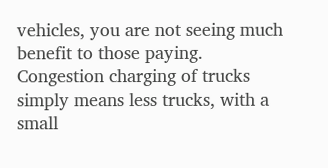vehicles, you are not seeing much benefit to those paying.   Congestion charging of trucks simply means less trucks, with a small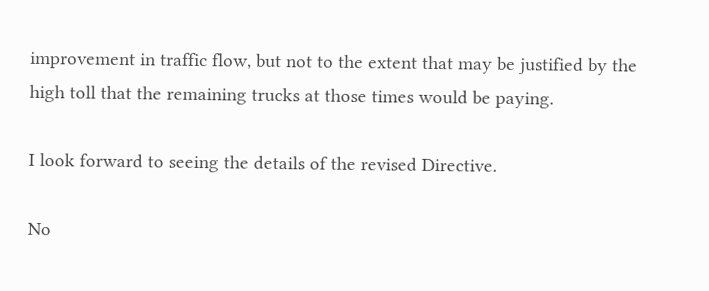improvement in traffic flow, but not to the extent that may be justified by the high toll that the remaining trucks at those times would be paying.

I look forward to seeing the details of the revised Directive.

No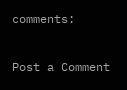comments:

Post a Comment